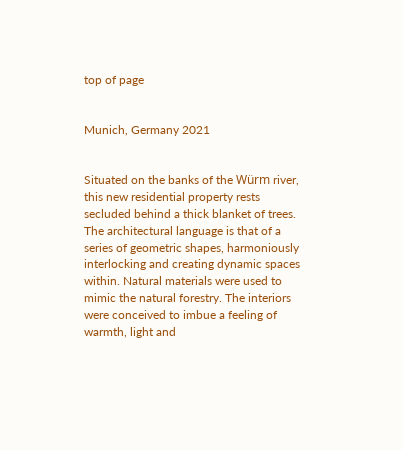top of page


Munich, Germany 2021


Situated on the banks of the Würm river, this new residential property rests secluded behind a thick blanket of trees. The architectural language is that of a series of geometric shapes, harmoniously interlocking and creating dynamic spaces within. Natural materials were used to mimic the natural forestry. The interiors were conceived to imbue a feeling of warmth, light and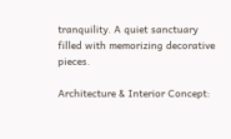tranquility. A quiet sanctuary filled with memorizing decorative pieces.

Architecture & Interior Concept: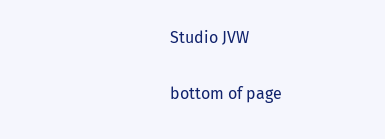Studio JVW

bottom of page